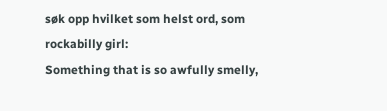søk opp hvilket som helst ord, som rockabilly girl:
Something that is so awfully smelly,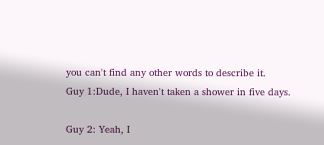you can't find any other words to describe it.
Guy 1:Dude, I haven't taken a shower in five days.

Guy 2: Yeah, I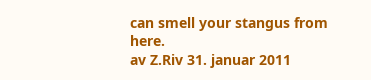can smell your stangus from here.
av Z.Riv 31. januar 2011